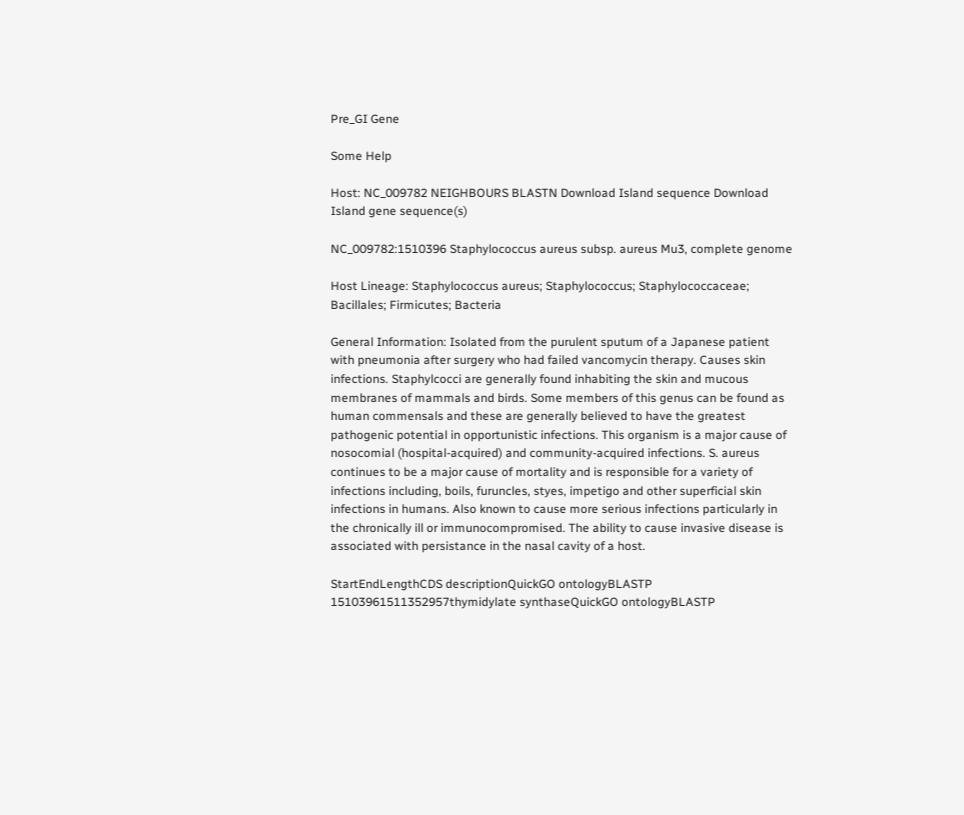Pre_GI Gene

Some Help

Host: NC_009782 NEIGHBOURS BLASTN Download Island sequence Download Island gene sequence(s)

NC_009782:1510396 Staphylococcus aureus subsp. aureus Mu3, complete genome

Host Lineage: Staphylococcus aureus; Staphylococcus; Staphylococcaceae; Bacillales; Firmicutes; Bacteria

General Information: Isolated from the purulent sputum of a Japanese patient with pneumonia after surgery who had failed vancomycin therapy. Causes skin infections. Staphylcocci are generally found inhabiting the skin and mucous membranes of mammals and birds. Some members of this genus can be found as human commensals and these are generally believed to have the greatest pathogenic potential in opportunistic infections. This organism is a major cause of nosocomial (hospital-acquired) and community-acquired infections. S. aureus continues to be a major cause of mortality and is responsible for a variety of infections including, boils, furuncles, styes, impetigo and other superficial skin infections in humans. Also known to cause more serious infections particularly in the chronically ill or immunocompromised. The ability to cause invasive disease is associated with persistance in the nasal cavity of a host.

StartEndLengthCDS descriptionQuickGO ontologyBLASTP
15103961511352957thymidylate synthaseQuickGO ontologyBLASTP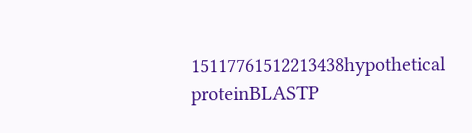15117761512213438hypothetical proteinBLASTP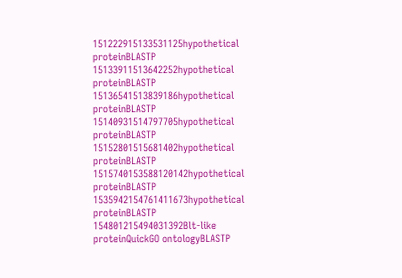151222915133531125hypothetical proteinBLASTP
15133911513642252hypothetical proteinBLASTP
15136541513839186hypothetical proteinBLASTP
15140931514797705hypothetical proteinBLASTP
15152801515681402hypothetical proteinBLASTP
1515740153588120142hypothetical proteinBLASTP
1535942154761411673hypothetical proteinBLASTP
154801215494031392Blt-like proteinQuickGO ontologyBLASTP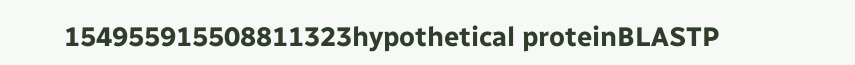154955915508811323hypothetical proteinBLASTP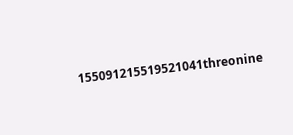155091215519521041threonine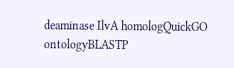deaminase IlvA homologQuickGO ontologyBLASTP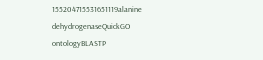155204715531651119alanine dehydrogenaseQuickGO ontologyBLASTP